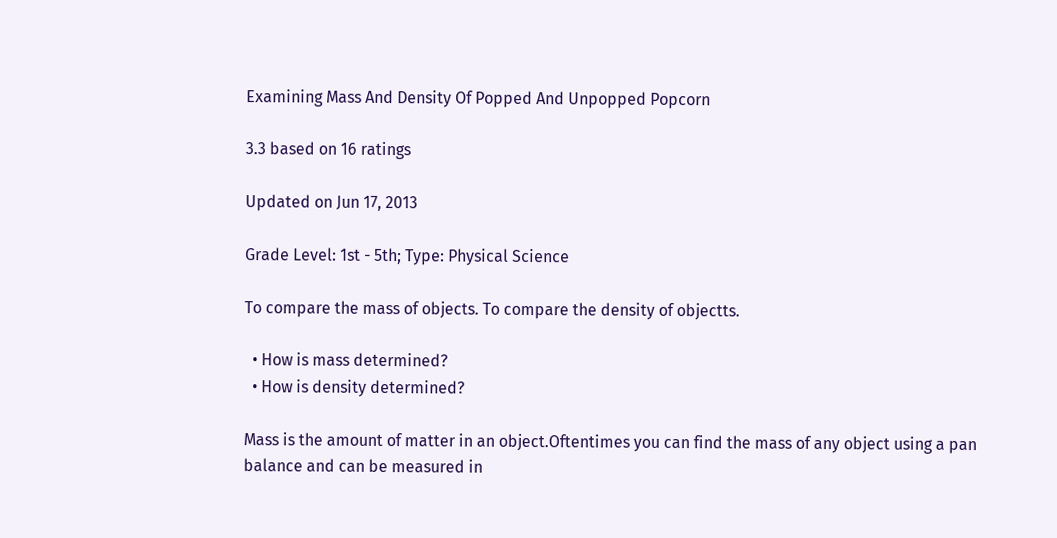Examining Mass And Density Of Popped And Unpopped Popcorn

3.3 based on 16 ratings

Updated on Jun 17, 2013

Grade Level: 1st - 5th; Type: Physical Science

To compare the mass of objects. To compare the density of objectts.

  • How is mass determined?
  • How is density determined?

Mass is the amount of matter in an object.Oftentimes you can find the mass of any object using a pan balance and can be measured in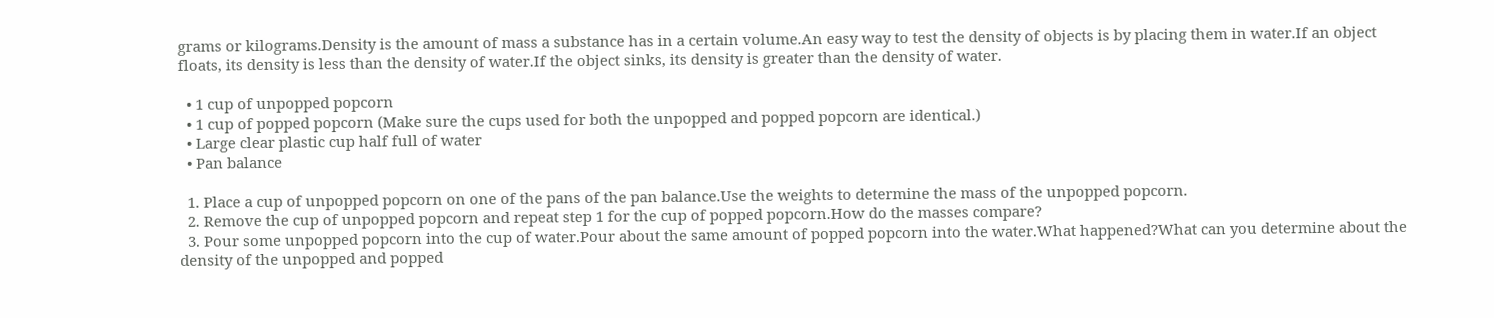grams or kilograms.Density is the amount of mass a substance has in a certain volume.An easy way to test the density of objects is by placing them in water.If an object floats, its density is less than the density of water.If the object sinks, its density is greater than the density of water.

  • 1 cup of unpopped popcorn
  • 1 cup of popped popcorn (Make sure the cups used for both the unpopped and popped popcorn are identical.)
  • Large clear plastic cup half full of water
  • Pan balance

  1. Place a cup of unpopped popcorn on one of the pans of the pan balance.Use the weights to determine the mass of the unpopped popcorn.
  2. Remove the cup of unpopped popcorn and repeat step 1 for the cup of popped popcorn.How do the masses compare?
  3. Pour some unpopped popcorn into the cup of water.Pour about the same amount of popped popcorn into the water.What happened?What can you determine about the density of the unpopped and popped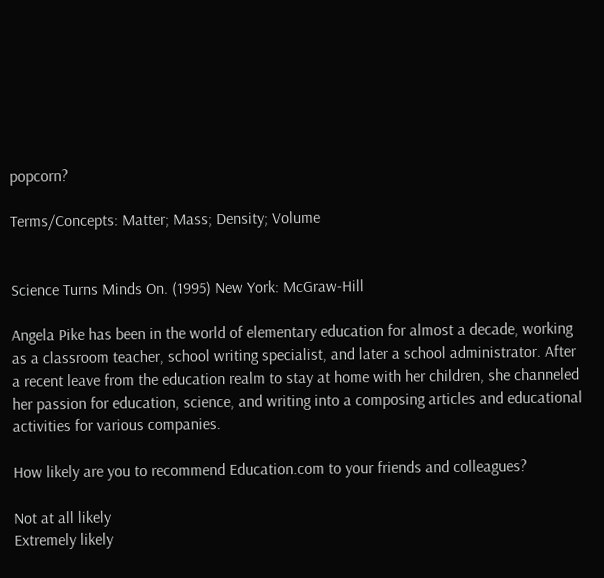popcorn?

Terms/Concepts: Matter; Mass; Density; Volume


Science Turns Minds On. (1995) New York: McGraw-Hill

Angela Pike has been in the world of elementary education for almost a decade, working as a classroom teacher, school writing specialist, and later a school administrator. After a recent leave from the education realm to stay at home with her children, she channeled her passion for education, science, and writing into a composing articles and educational activities for various companies.

How likely are you to recommend Education.com to your friends and colleagues?

Not at all likely
Extremely likely